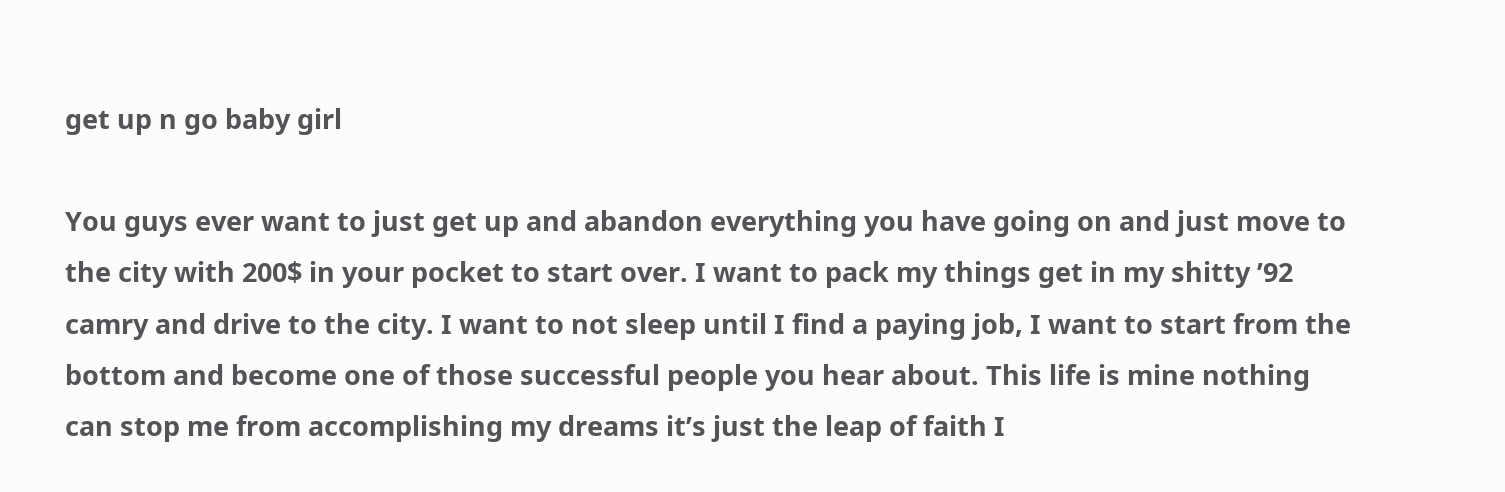get up n go baby girl

You guys ever want to just get up and abandon everything you have going on and just move to the city with 200$ in your pocket to start over. I want to pack my things get in my shitty ’92 camry and drive to the city. I want to not sleep until I find a paying job, I want to start from the bottom and become one of those successful people you hear about. This life is mine nothing can stop me from accomplishing my dreams it’s just the leap of faith I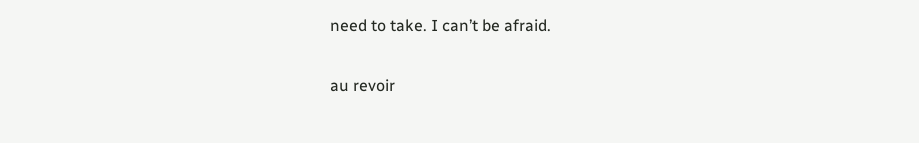need to take. I can’t be afraid.

au revoir